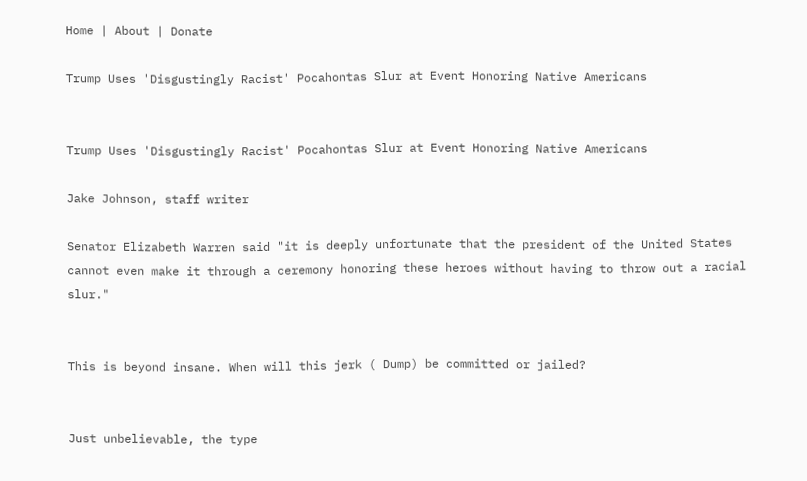Home | About | Donate

Trump Uses 'Disgustingly Racist' Pocahontas Slur at Event Honoring Native Americans


Trump Uses 'Disgustingly Racist' Pocahontas Slur at Event Honoring Native Americans

Jake Johnson, staff writer

Senator Elizabeth Warren said "it is deeply unfortunate that the president of the United States cannot even make it through a ceremony honoring these heroes without having to throw out a racial slur."


This is beyond insane. When will this jerk ( Dump) be committed or jailed?


Just unbelievable, the type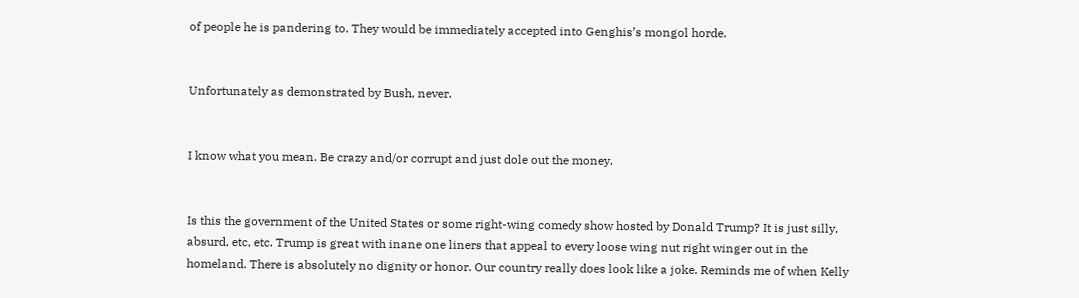of people he is pandering to. They would be immediately accepted into Genghis’s mongol horde.


Unfortunately as demonstrated by Bush, never.


I know what you mean. Be crazy and/or corrupt and just dole out the money.


Is this the government of the United States or some right-wing comedy show hosted by Donald Trump? It is just silly, absurd, etc, etc. Trump is great with inane one liners that appeal to every loose wing nut right winger out in the homeland. There is absolutely no dignity or honor. Our country really does look like a joke. Reminds me of when Kelly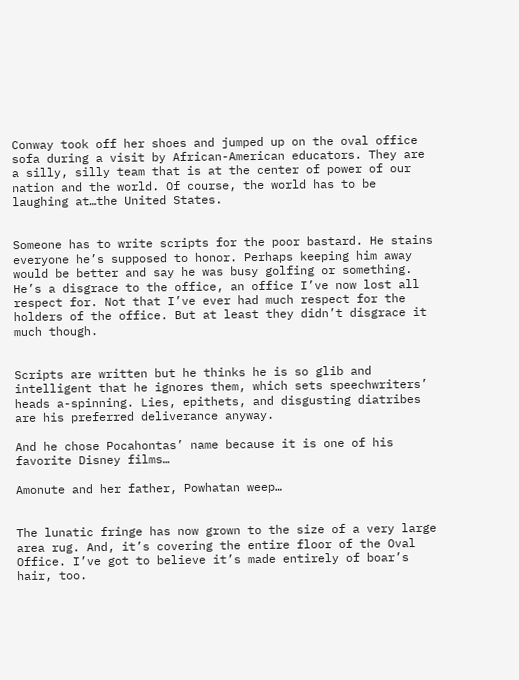Conway took off her shoes and jumped up on the oval office sofa during a visit by African-American educators. They are a silly, silly team that is at the center of power of our nation and the world. Of course, the world has to be laughing at…the United States.


Someone has to write scripts for the poor bastard. He stains everyone he’s supposed to honor. Perhaps keeping him away would be better and say he was busy golfing or something. He’s a disgrace to the office, an office I’ve now lost all respect for. Not that I’ve ever had much respect for the holders of the office. But at least they didn’t disgrace it much though.


Scripts are written but he thinks he is so glib and intelligent that he ignores them, which sets speechwriters’ heads a-spinning. Lies, epithets, and disgusting diatribes are his preferred deliverance anyway.

And he chose Pocahontas’ name because it is one of his favorite Disney films…

Amonute and her father, Powhatan weep…


The lunatic fringe has now grown to the size of a very large area rug. And, it’s covering the entire floor of the Oval Office. I’ve got to believe it’s made entirely of boar’s hair, too.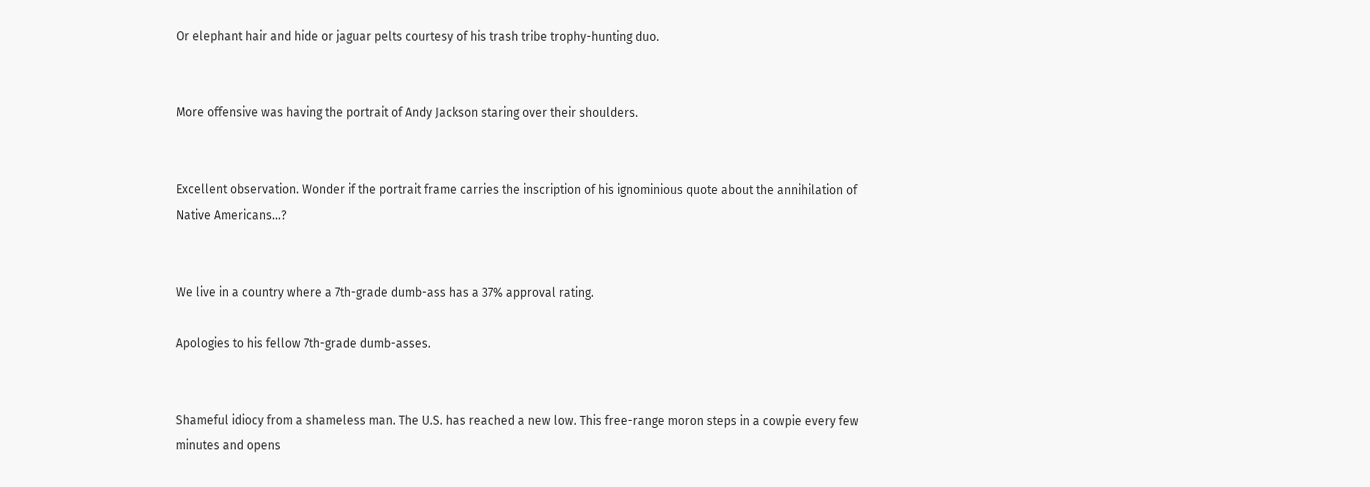Or elephant hair and hide or jaguar pelts courtesy of his trash tribe trophy-hunting duo.


More offensive was having the portrait of Andy Jackson staring over their shoulders.


Excellent observation. Wonder if the portrait frame carries the inscription of his ignominious quote about the annihilation of Native Americans…?


We live in a country where a 7th-grade dumb-ass has a 37% approval rating.

Apologies to his fellow 7th-grade dumb-asses.


Shameful idiocy from a shameless man. The U.S. has reached a new low. This free-range moron steps in a cowpie every few minutes and opens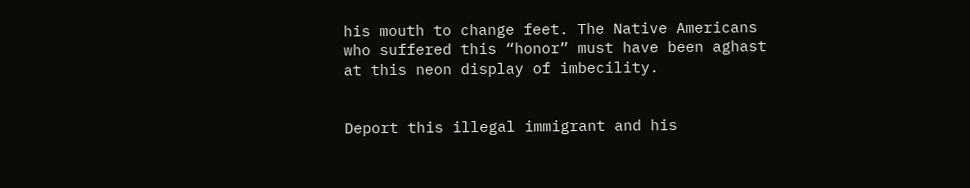his mouth to change feet. The Native Americans who suffered this “honor” must have been aghast at this neon display of imbecility.


Deport this illegal immigrant and his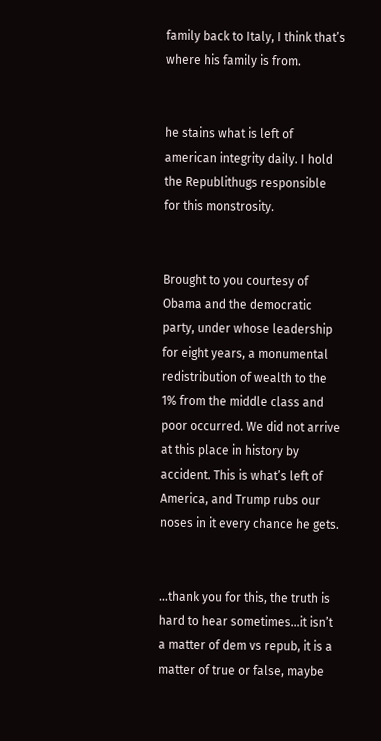family back to Italy, I think that’s where his family is from.


he stains what is left of american integrity daily. I hold the Republithugs responsible for this monstrosity.


Brought to you courtesy of Obama and the democratic party, under whose leadership for eight years, a monumental redistribution of wealth to the 1% from the middle class and poor occurred. We did not arrive at this place in history by accident. This is what’s left of America, and Trump rubs our noses in it every chance he gets.


…thank you for this, the truth is hard to hear sometimes…it isn’t a matter of dem vs repub, it is a matter of true or false, maybe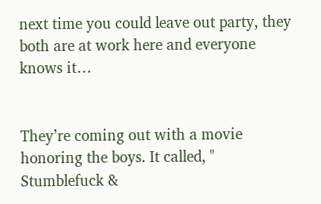next time you could leave out party, they both are at work here and everyone knows it…


They’re coming out with a movie honoring the boys. It called, " Stumblefuck &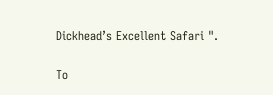Dickhead’s Excellent Safari ".


To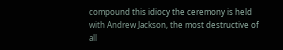compound this idiocy the ceremony is held with Andrew Jackson, the most destructive of all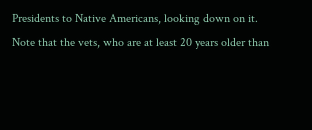Presidents to Native Americans, looking down on it.
Note that the vets, who are at least 20 years older than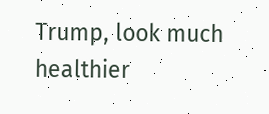Trump, look much healthier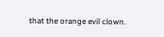that the orange evil clown.